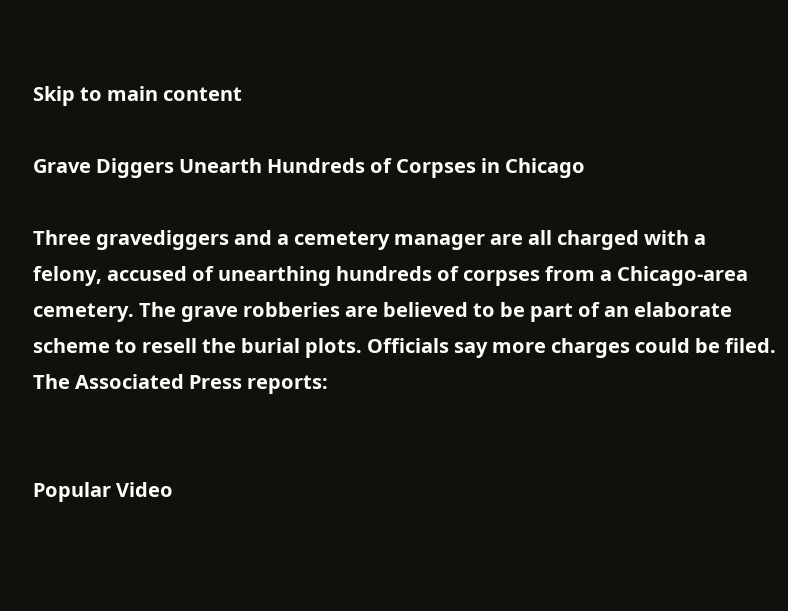Skip to main content

Grave Diggers Unearth Hundreds of Corpses in Chicago

Three gravediggers and a cemetery manager are all charged with a
felony, accused of unearthing hundreds of corpses from a Chicago-area
cemetery. The grave robberies are believed to be part of an elaborate scheme to resell the burial plots. Officials say more charges could be filed. The Associated Press reports:


Popular Video